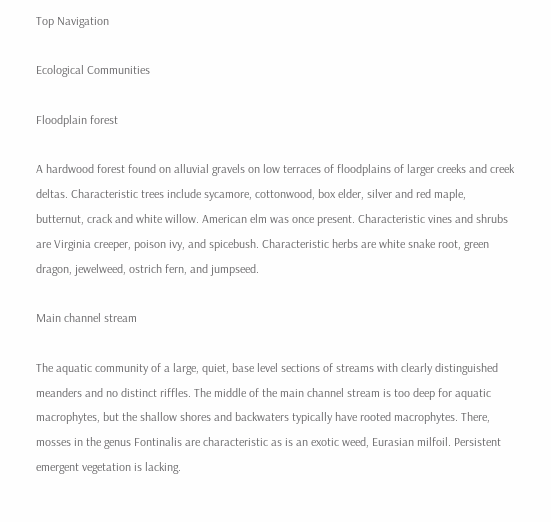Top Navigation

Ecological Communities

Floodplain forest

A hardwood forest found on alluvial gravels on low terraces of floodplains of larger creeks and creek deltas. Characteristic trees include sycamore, cottonwood, box elder, silver and red maple, butternut, crack and white willow. American elm was once present. Characteristic vines and shrubs are Virginia creeper, poison ivy, and spicebush. Characteristic herbs are white snake root, green dragon, jewelweed, ostrich fern, and jumpseed.

Main channel stream

The aquatic community of a large, quiet, base level sections of streams with clearly distinguished meanders and no distinct riffles. The middle of the main channel stream is too deep for aquatic macrophytes, but the shallow shores and backwaters typically have rooted macrophytes. There, mosses in the genus Fontinalis are characteristic as is an exotic weed, Eurasian milfoil. Persistent emergent vegetation is lacking.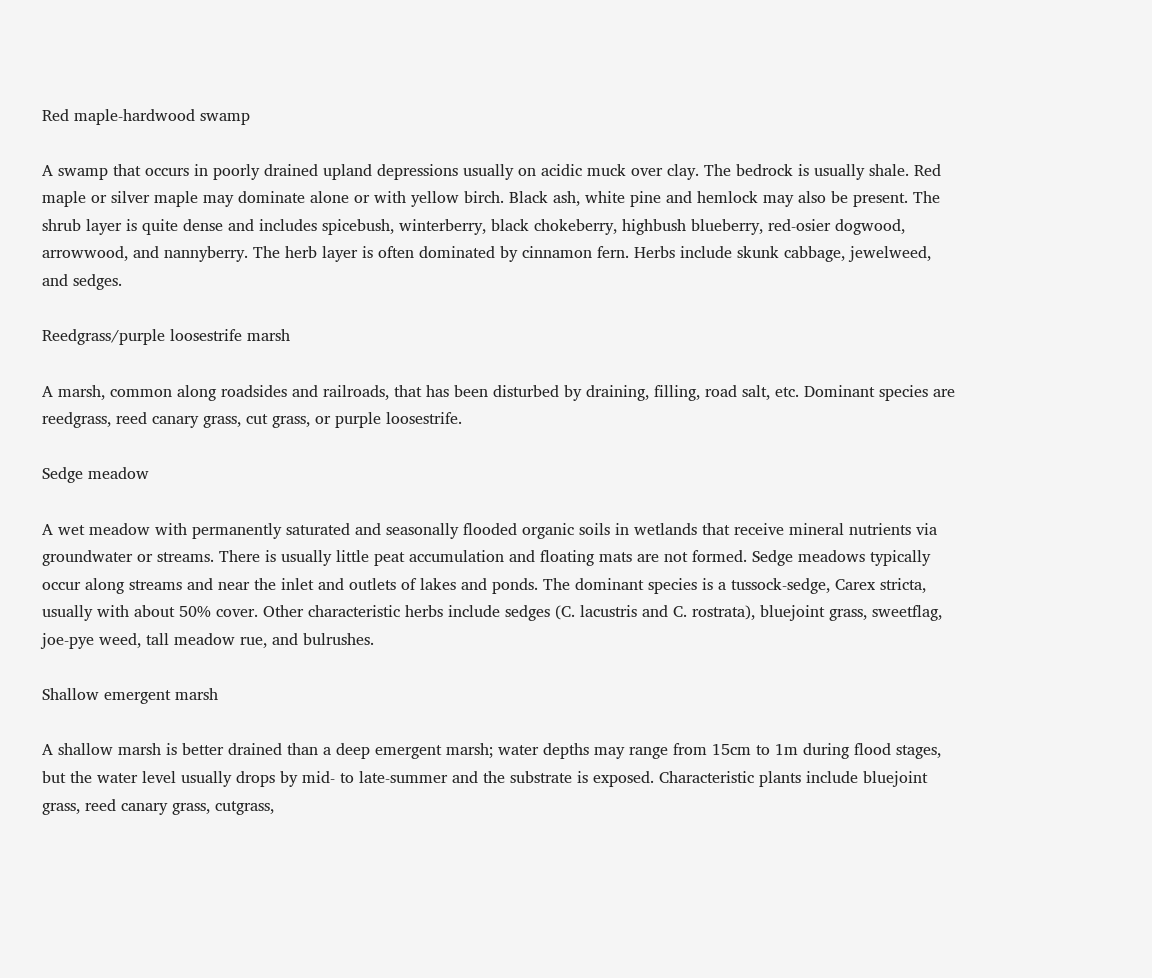Red maple-hardwood swamp

A swamp that occurs in poorly drained upland depressions usually on acidic muck over clay. The bedrock is usually shale. Red maple or silver maple may dominate alone or with yellow birch. Black ash, white pine and hemlock may also be present. The shrub layer is quite dense and includes spicebush, winterberry, black chokeberry, highbush blueberry, red-osier dogwood, arrowwood, and nannyberry. The herb layer is often dominated by cinnamon fern. Herbs include skunk cabbage, jewelweed, and sedges.

Reedgrass/purple loosestrife marsh

A marsh, common along roadsides and railroads, that has been disturbed by draining, filling, road salt, etc. Dominant species are reedgrass, reed canary grass, cut grass, or purple loosestrife.

Sedge meadow

A wet meadow with permanently saturated and seasonally flooded organic soils in wetlands that receive mineral nutrients via groundwater or streams. There is usually little peat accumulation and floating mats are not formed. Sedge meadows typically occur along streams and near the inlet and outlets of lakes and ponds. The dominant species is a tussock-sedge, Carex stricta, usually with about 50% cover. Other characteristic herbs include sedges (C. lacustris and C. rostrata), bluejoint grass, sweetflag, joe-pye weed, tall meadow rue, and bulrushes.

Shallow emergent marsh

A shallow marsh is better drained than a deep emergent marsh; water depths may range from 15cm to 1m during flood stages, but the water level usually drops by mid- to late-summer and the substrate is exposed. Characteristic plants include bluejoint grass, reed canary grass, cutgrass,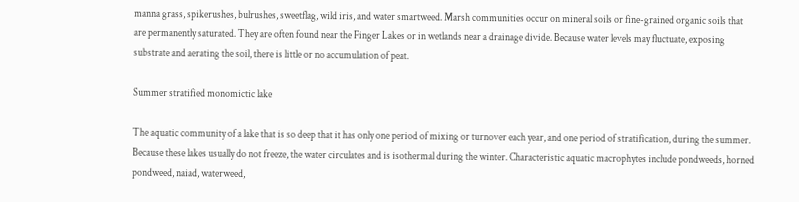manna grass, spikerushes, bulrushes, sweetflag, wild iris, and water smartweed. Marsh communities occur on mineral soils or fine-grained organic soils that are permanently saturated. They are often found near the Finger Lakes or in wetlands near a drainage divide. Because water levels may fluctuate, exposing substrate and aerating the soil, there is little or no accumulation of peat.

Summer stratified monomictic lake

The aquatic community of a lake that is so deep that it has only one period of mixing or turnover each year, and one period of stratification, during the summer. Because these lakes usually do not freeze, the water circulates and is isothermal during the winter. Characteristic aquatic macrophytes include pondweeds, horned pondweed, naiad, waterweed,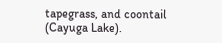tapegrass, and coontail (Cayuga Lake).